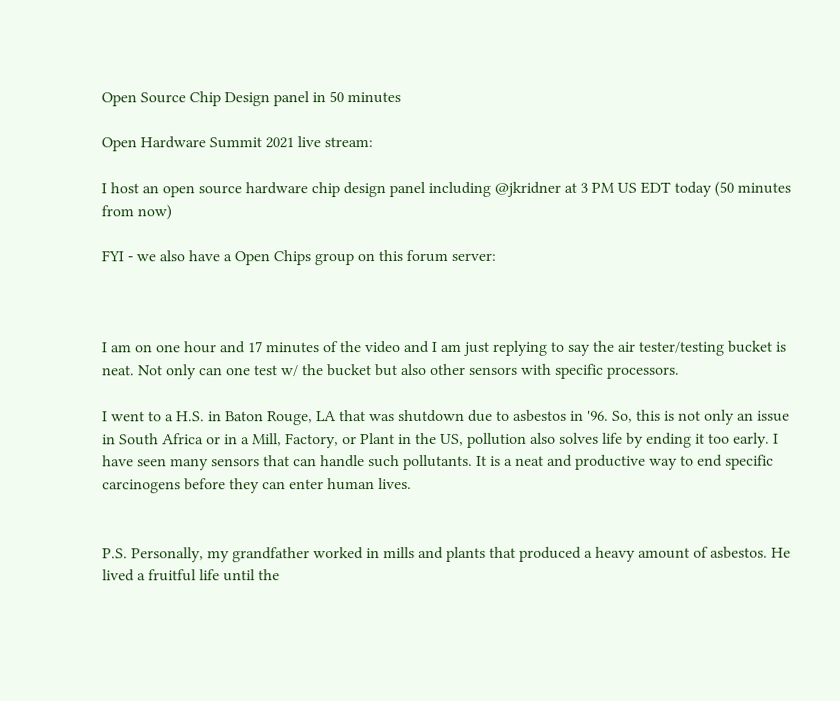Open Source Chip Design panel in 50 minutes

Open Hardware Summit 2021 live stream:

I host an open source hardware chip design panel including @jkridner at 3 PM US EDT today (50 minutes from now)

FYI - we also have a Open Chips group on this forum server:



I am on one hour and 17 minutes of the video and I am just replying to say the air tester/testing bucket is neat. Not only can one test w/ the bucket but also other sensors with specific processors.

I went to a H.S. in Baton Rouge, LA that was shutdown due to asbestos in '96. So, this is not only an issue in South Africa or in a Mill, Factory, or Plant in the US, pollution also solves life by ending it too early. I have seen many sensors that can handle such pollutants. It is a neat and productive way to end specific carcinogens before they can enter human lives.


P.S. Personally, my grandfather worked in mills and plants that produced a heavy amount of asbestos. He lived a fruitful life until the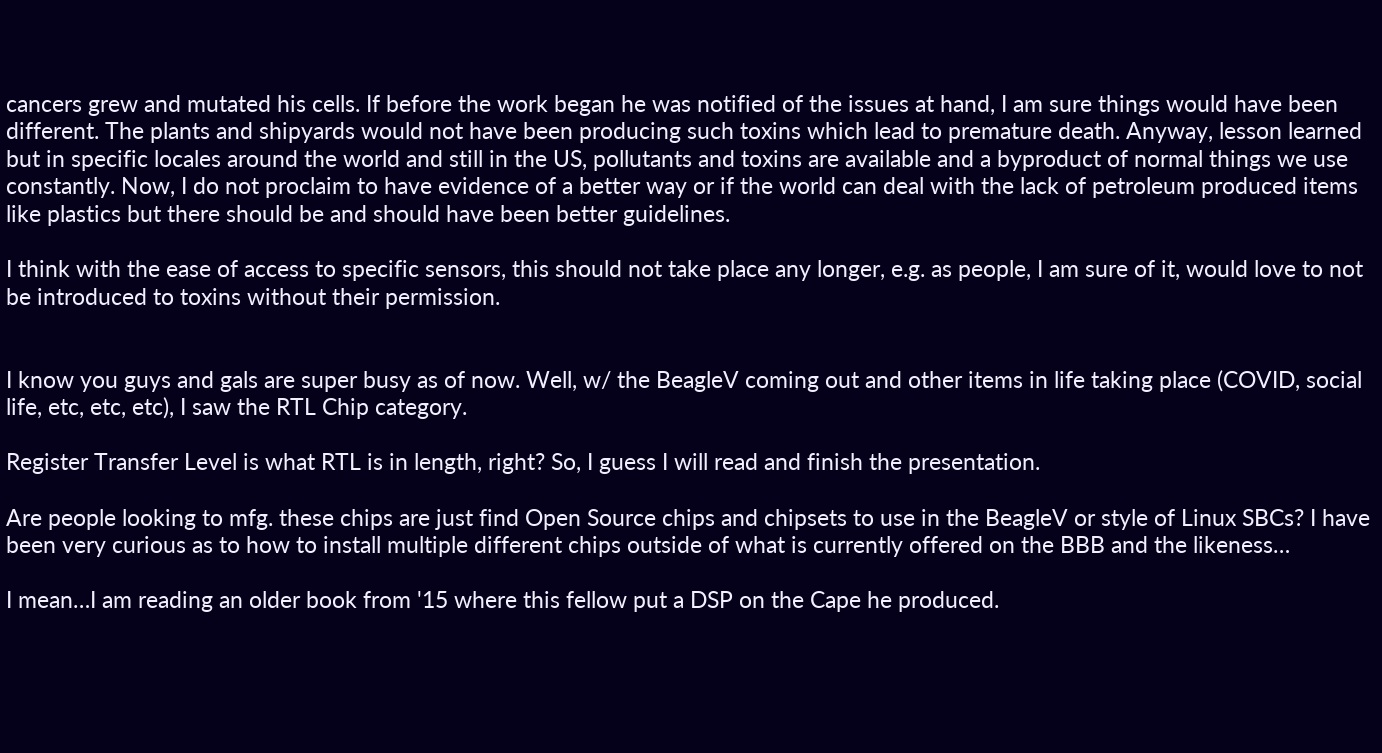cancers grew and mutated his cells. If before the work began he was notified of the issues at hand, I am sure things would have been different. The plants and shipyards would not have been producing such toxins which lead to premature death. Anyway, lesson learned but in specific locales around the world and still in the US, pollutants and toxins are available and a byproduct of normal things we use constantly. Now, I do not proclaim to have evidence of a better way or if the world can deal with the lack of petroleum produced items like plastics but there should be and should have been better guidelines.

I think with the ease of access to specific sensors, this should not take place any longer, e.g. as people, I am sure of it, would love to not be introduced to toxins without their permission.


I know you guys and gals are super busy as of now. Well, w/ the BeagleV coming out and other items in life taking place (COVID, social life, etc, etc, etc), I saw the RTL Chip category.

Register Transfer Level is what RTL is in length, right? So, I guess I will read and finish the presentation.

Are people looking to mfg. these chips are just find Open Source chips and chipsets to use in the BeagleV or style of Linux SBCs? I have been very curious as to how to install multiple different chips outside of what is currently offered on the BBB and the likeness…

I mean…I am reading an older book from '15 where this fellow put a DSP on the Cape he produced.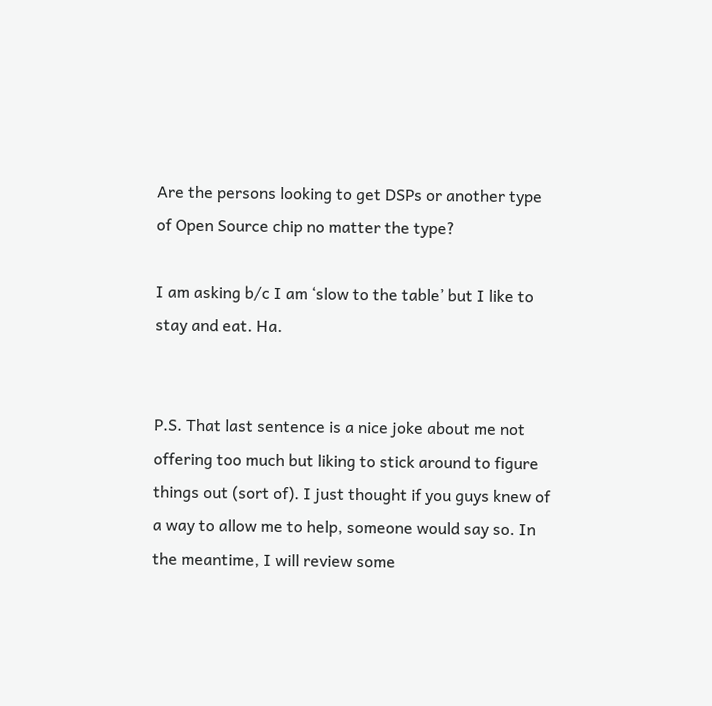Are the persons looking to get DSPs or another type of Open Source chip no matter the type?

I am asking b/c I am ‘slow to the table’ but I like to stay and eat. Ha.


P.S. That last sentence is a nice joke about me not offering too much but liking to stick around to figure things out (sort of). I just thought if you guys knew of a way to allow me to help, someone would say so. In the meantime, I will review some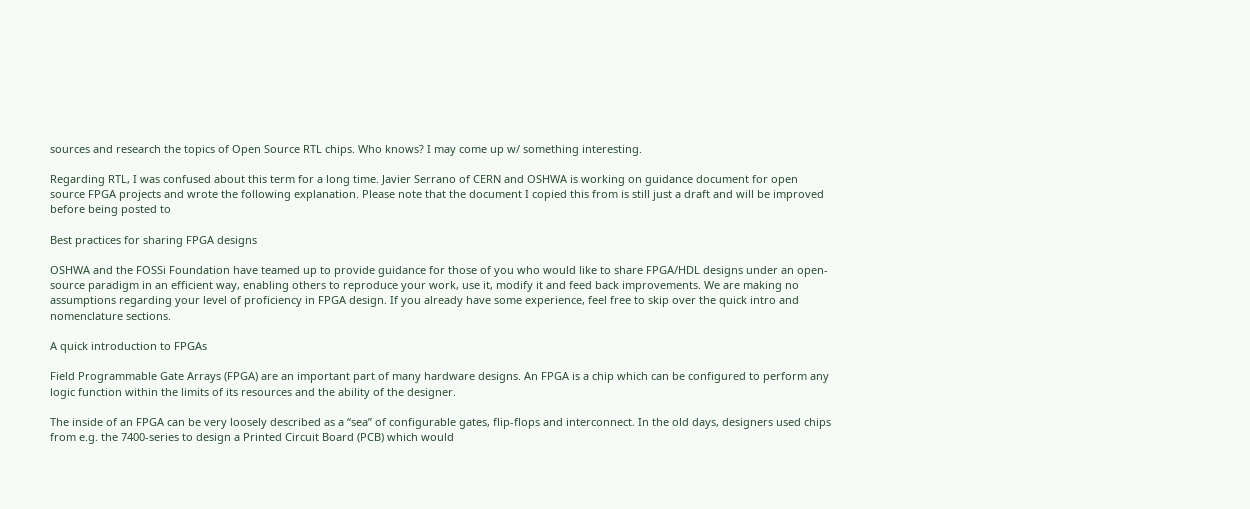sources and research the topics of Open Source RTL chips. Who knows? I may come up w/ something interesting.

Regarding RTL, I was confused about this term for a long time. Javier Serrano of CERN and OSHWA is working on guidance document for open source FPGA projects and wrote the following explanation. Please note that the document I copied this from is still just a draft and will be improved before being posted to

Best practices for sharing FPGA designs

OSHWA and the FOSSi Foundation have teamed up to provide guidance for those of you who would like to share FPGA/HDL designs under an open-source paradigm in an efficient way, enabling others to reproduce your work, use it, modify it and feed back improvements. We are making no assumptions regarding your level of proficiency in FPGA design. If you already have some experience, feel free to skip over the quick intro and nomenclature sections.

A quick introduction to FPGAs

Field Programmable Gate Arrays (FPGA) are an important part of many hardware designs. An FPGA is a chip which can be configured to perform any logic function within the limits of its resources and the ability of the designer.

The inside of an FPGA can be very loosely described as a “sea” of configurable gates, flip-flops and interconnect. In the old days, designers used chips from e.g. the 7400-series to design a Printed Circuit Board (PCB) which would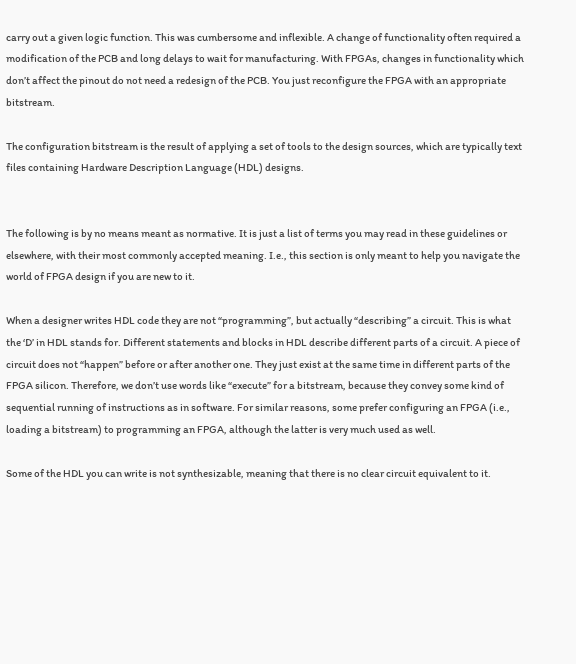carry out a given logic function. This was cumbersome and inflexible. A change of functionality often required a modification of the PCB and long delays to wait for manufacturing. With FPGAs, changes in functionality which don’t affect the pinout do not need a redesign of the PCB. You just reconfigure the FPGA with an appropriate bitstream.

The configuration bitstream is the result of applying a set of tools to the design sources, which are typically text files containing Hardware Description Language (HDL) designs.


The following is by no means meant as normative. It is just a list of terms you may read in these guidelines or elsewhere, with their most commonly accepted meaning. I.e., this section is only meant to help you navigate the world of FPGA design if you are new to it.

When a designer writes HDL code they are not “programming”, but actually “describing” a circuit. This is what the ‘D’ in HDL stands for. Different statements and blocks in HDL describe different parts of a circuit. A piece of circuit does not “happen” before or after another one. They just exist at the same time in different parts of the FPGA silicon. Therefore, we don’t use words like “execute” for a bitstream, because they convey some kind of sequential running of instructions as in software. For similar reasons, some prefer configuring an FPGA (i.e., loading a bitstream) to programming an FPGA, although the latter is very much used as well.

Some of the HDL you can write is not synthesizable, meaning that there is no clear circuit equivalent to it.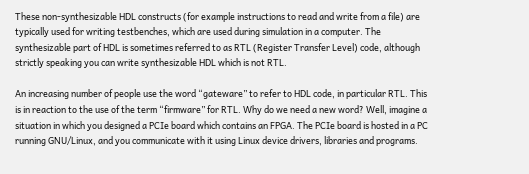These non-synthesizable HDL constructs (for example instructions to read and write from a file) are typically used for writing testbenches, which are used during simulation in a computer. The synthesizable part of HDL is sometimes referred to as RTL (Register Transfer Level) code, although strictly speaking you can write synthesizable HDL which is not RTL.

An increasing number of people use the word “gateware” to refer to HDL code, in particular RTL. This is in reaction to the use of the term “firmware” for RTL. Why do we need a new word? Well, imagine a situation in which you designed a PCIe board which contains an FPGA. The PCIe board is hosted in a PC running GNU/Linux, and you communicate with it using Linux device drivers, libraries and programs.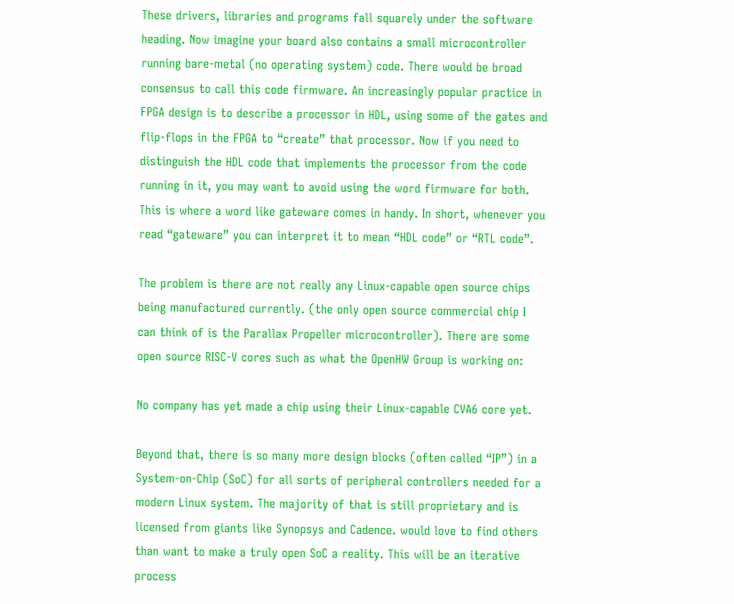These drivers, libraries and programs fall squarely under the software heading. Now imagine your board also contains a small microcontroller running bare-metal (no operating system) code. There would be broad consensus to call this code firmware. An increasingly popular practice in FPGA design is to describe a processor in HDL, using some of the gates and flip-flops in the FPGA to “create” that processor. Now if you need to distinguish the HDL code that implements the processor from the code running in it, you may want to avoid using the word firmware for both. This is where a word like gateware comes in handy. In short, whenever you read “gateware” you can interpret it to mean “HDL code” or “RTL code”.

The problem is there are not really any Linux-capable open source chips being manufactured currently. (the only open source commercial chip I can think of is the Parallax Propeller microcontroller). There are some open source RISC-V cores such as what the OpenHW Group is working on:

No company has yet made a chip using their Linux-capable CVA6 core yet.

Beyond that, there is so many more design blocks (often called “IP”) in a System-on-Chip (SoC) for all sorts of peripheral controllers needed for a modern Linux system. The majority of that is still proprietary and is licensed from giants like Synopsys and Cadence. would love to find others than want to make a truly open SoC a reality. This will be an iterative process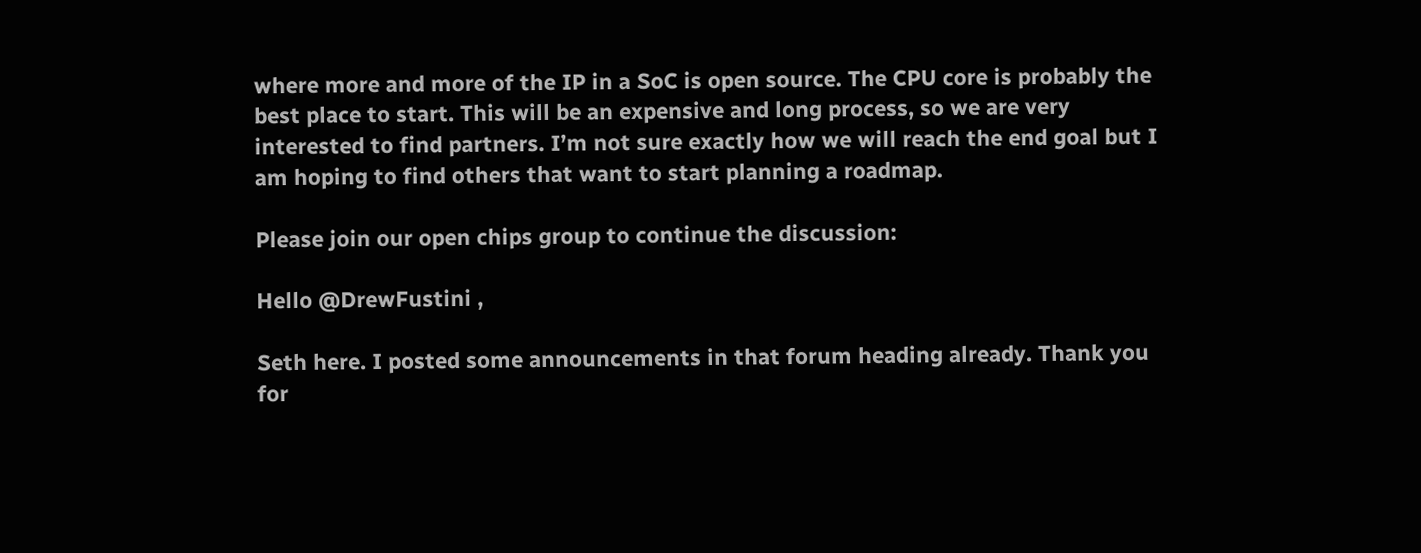where more and more of the IP in a SoC is open source. The CPU core is probably the best place to start. This will be an expensive and long process, so we are very interested to find partners. I’m not sure exactly how we will reach the end goal but I am hoping to find others that want to start planning a roadmap.

Please join our open chips group to continue the discussion:

Hello @DrewFustini ,

Seth here. I posted some announcements in that forum heading already. Thank you for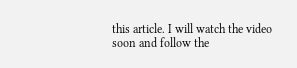this article. I will watch the video soon and follow the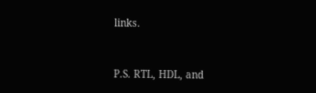links.


P.S. RTL, HDL, and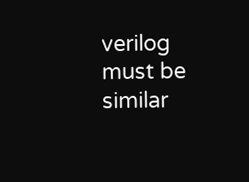verilog must be similar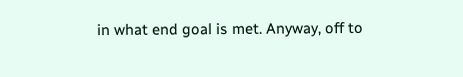in what end goal is met. Anyway, off to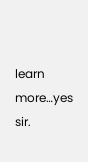learn more…yes sir.